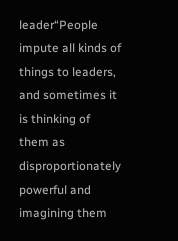leader“People impute all kinds of things to leaders, and sometimes it is thinking of them as disproportionately powerful and imagining them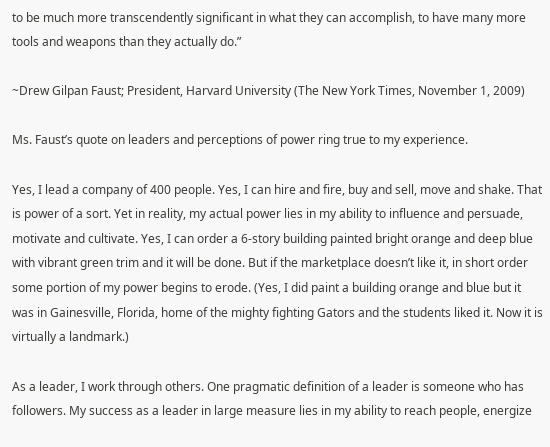to be much more transcendently significant in what they can accomplish, to have many more tools and weapons than they actually do.”

~Drew Gilpan Faust; President, Harvard University (The New York Times, November 1, 2009)

Ms. Faust’s quote on leaders and perceptions of power ring true to my experience.

Yes, I lead a company of 400 people. Yes, I can hire and fire, buy and sell, move and shake. That is power of a sort. Yet in reality, my actual power lies in my ability to influence and persuade, motivate and cultivate. Yes, I can order a 6-story building painted bright orange and deep blue with vibrant green trim and it will be done. But if the marketplace doesn’t like it, in short order some portion of my power begins to erode. (Yes, I did paint a building orange and blue but it was in Gainesville, Florida, home of the mighty fighting Gators and the students liked it. Now it is virtually a landmark.)

As a leader, I work through others. One pragmatic definition of a leader is someone who has followers. My success as a leader in large measure lies in my ability to reach people, energize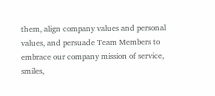them, align company values and personal values, and persuade Team Members to embrace our company mission of service, smiles,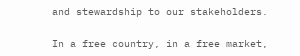and stewardship to our stakeholders.

In a free country, in a free market,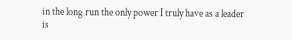in the long run the only power I truly have as a leader is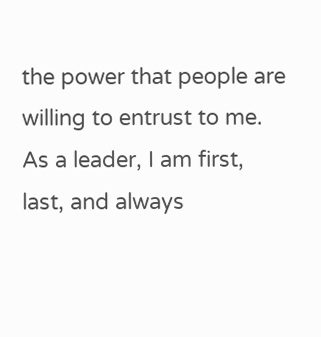the power that people are willing to entrust to me. As a leader, I am first, last, and always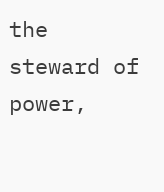the steward of power,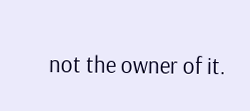not the owner of it.